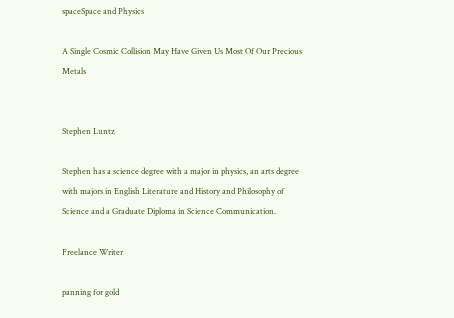spaceSpace and Physics

A Single Cosmic Collision May Have Given Us Most Of Our Precious Metals


Stephen Luntz

Stephen has a science degree with a major in physics, an arts degree with majors in English Literature and History and Philosophy of Science and a Graduate Diploma in Science Communication.

Freelance Writer

panning for gold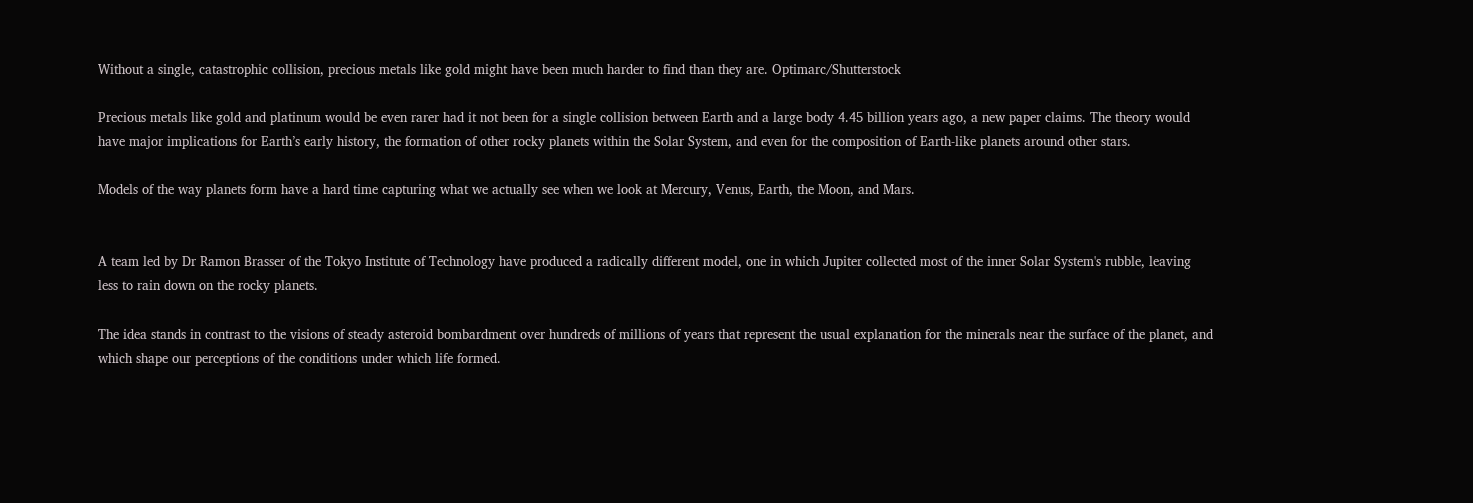Without a single, catastrophic collision, precious metals like gold might have been much harder to find than they are. Optimarc/Shutterstock

Precious metals like gold and platinum would be even rarer had it not been for a single collision between Earth and a large body 4.45 billion years ago, a new paper claims. The theory would have major implications for Earth’s early history, the formation of other rocky planets within the Solar System, and even for the composition of Earth-like planets around other stars.

Models of the way planets form have a hard time capturing what we actually see when we look at Mercury, Venus, Earth, the Moon, and Mars.


A team led by Dr Ramon Brasser of the Tokyo Institute of Technology have produced a radically different model, one in which Jupiter collected most of the inner Solar System's rubble, leaving less to rain down on the rocky planets.

The idea stands in contrast to the visions of steady asteroid bombardment over hundreds of millions of years that represent the usual explanation for the minerals near the surface of the planet, and which shape our perceptions of the conditions under which life formed.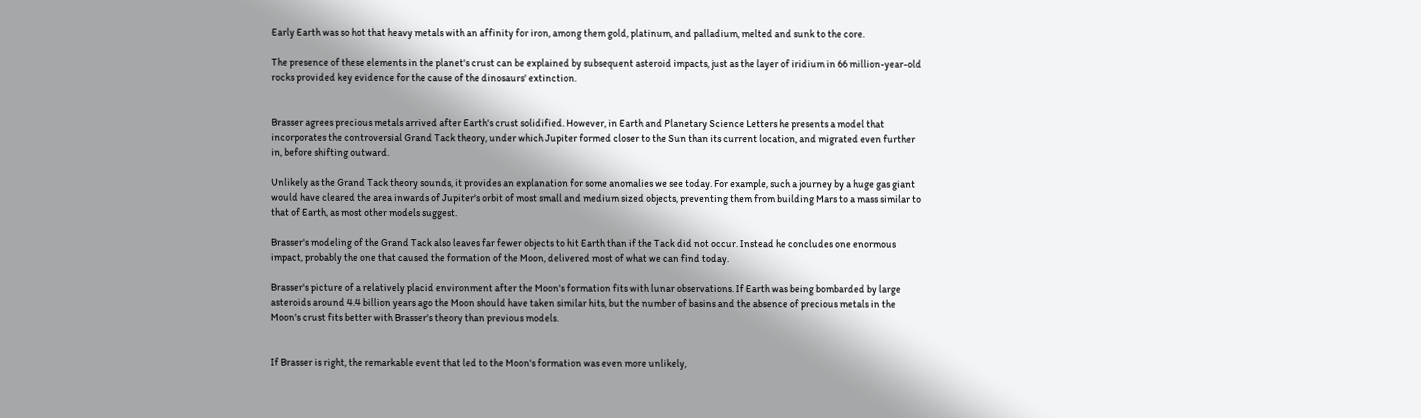Early Earth was so hot that heavy metals with an affinity for iron, among them gold, platinum, and palladium, melted and sunk to the core.

The presence of these elements in the planet's crust can be explained by subsequent asteroid impacts, just as the layer of iridium in 66 million-year-old rocks provided key evidence for the cause of the dinosaurs' extinction.


Brasser agrees precious metals arrived after Earth's crust solidified. However, in Earth and Planetary Science Letters he presents a model that incorporates the controversial Grand Tack theory, under which Jupiter formed closer to the Sun than its current location, and migrated even further in, before shifting outward.

Unlikely as the Grand Tack theory sounds, it provides an explanation for some anomalies we see today. For example, such a journey by a huge gas giant would have cleared the area inwards of Jupiter's orbit of most small and medium sized objects, preventing them from building Mars to a mass similar to that of Earth, as most other models suggest.

Brasser's modeling of the Grand Tack also leaves far fewer objects to hit Earth than if the Tack did not occur. Instead he concludes one enormous impact, probably the one that caused the formation of the Moon, delivered most of what we can find today.

Brasser's picture of a relatively placid environment after the Moon's formation fits with lunar observations. If Earth was being bombarded by large asteroids around 4.4 billion years ago the Moon should have taken similar hits, but the number of basins and the absence of precious metals in the Moon's crust fits better with Brasser's theory than previous models.


If Brasser is right, the remarkable event that led to the Moon's formation was even more unlikely,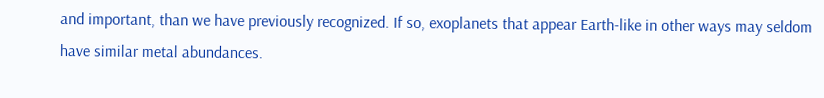and important, than we have previously recognized. If so, exoplanets that appear Earth-like in other ways may seldom have similar metal abundances.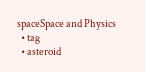spaceSpace and Physics
  • tag
  • asteroid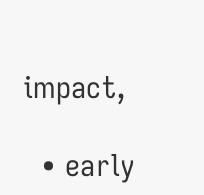impact,

  • early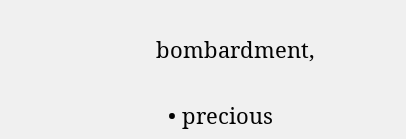bombardment,

  • precious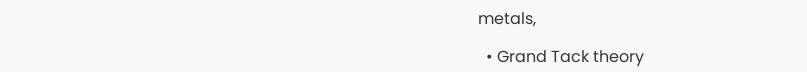metals,

  • Grand Tack theory